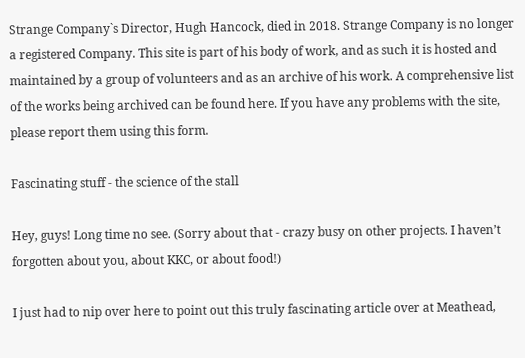Strange Company`s Director, Hugh Hancock, died in 2018. Strange Company is no longer a registered Company. This site is part of his body of work, and as such it is hosted and maintained by a group of volunteers and as an archive of his work. A comprehensive list of the works being archived can be found here. If you have any problems with the site, please report them using this form.

Fascinating stuff - the science of the stall

Hey, guys! Long time no see. (Sorry about that - crazy busy on other projects. I haven’t forgotten about you, about KKC, or about food!)

I just had to nip over here to point out this truly fascinating article over at Meathead,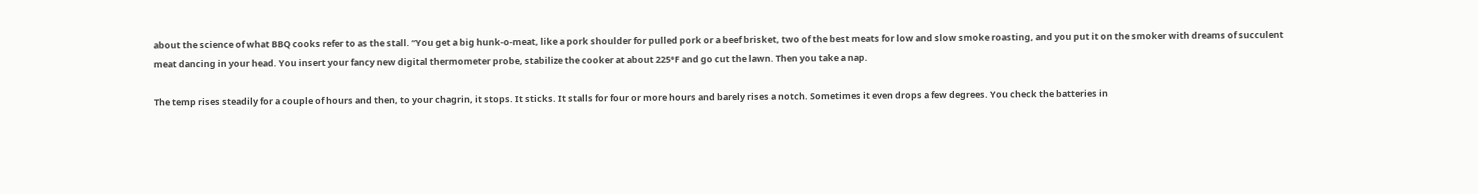about the science of what BBQ cooks refer to as the stall. “You get a big hunk-o-meat, like a pork shoulder for pulled pork or a beef brisket, two of the best meats for low and slow smoke roasting, and you put it on the smoker with dreams of succulent meat dancing in your head. You insert your fancy new digital thermometer probe, stabilize the cooker at about 225°F and go cut the lawn. Then you take a nap.

The temp rises steadily for a couple of hours and then, to your chagrin, it stops. It sticks. It stalls for four or more hours and barely rises a notch. Sometimes it even drops a few degrees. You check the batteries in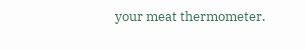your meat thermometer.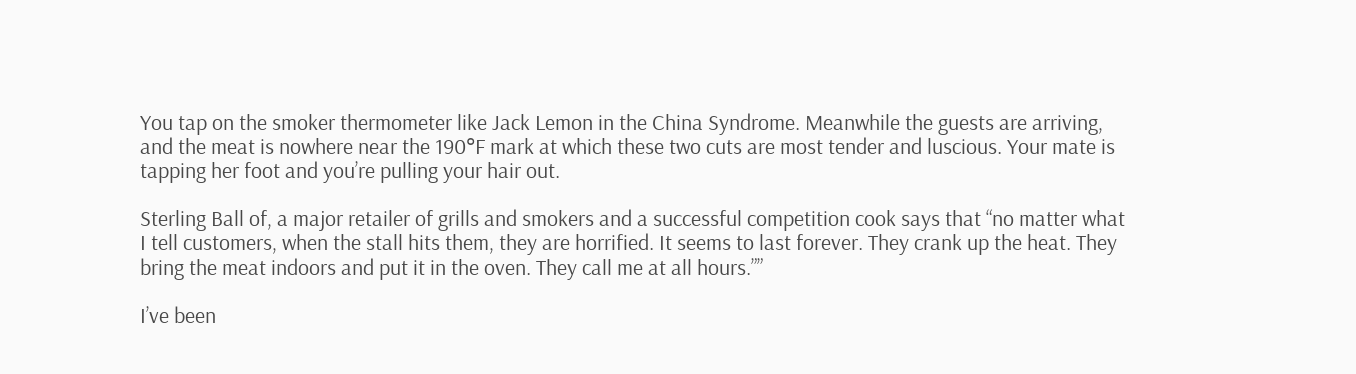You tap on the smoker thermometer like Jack Lemon in the China Syndrome. Meanwhile the guests are arriving, and the meat is nowhere near the 190°F mark at which these two cuts are most tender and luscious. Your mate is tapping her foot and you’re pulling your hair out.

Sterling Ball of, a major retailer of grills and smokers and a successful competition cook says that “no matter what I tell customers, when the stall hits them, they are horrified. It seems to last forever. They crank up the heat. They bring the meat indoors and put it in the oven. They call me at all hours.””

I’ve been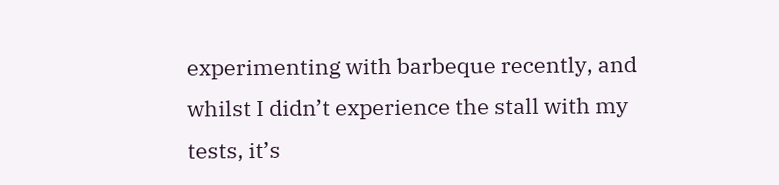experimenting with barbeque recently, and whilst I didn’t experience the stall with my tests, it’s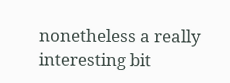nonetheless a really interesting bit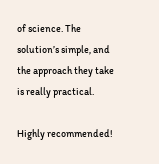of science. The solution’s simple, and the approach they take is really practical.

Highly recommended!